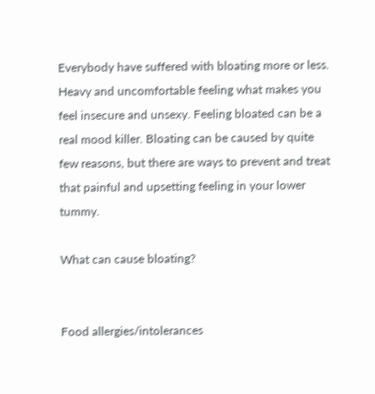Everybody have suffered with bloating more or less. Heavy and uncomfortable feeling what makes you feel insecure and unsexy. Feeling bloated can be a real mood killer. Bloating can be caused by quite few reasons, but there are ways to prevent and treat that painful and upsetting feeling in your lower tummy.

What can cause bloating?


Food allergies/intolerances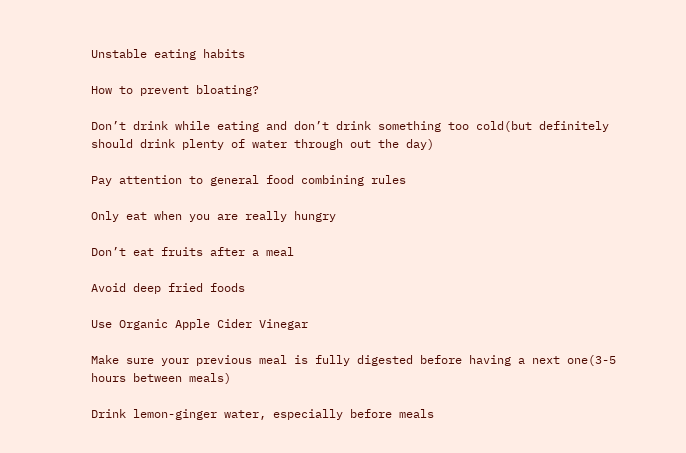Unstable eating habits

How to prevent bloating?

Don’t drink while eating and don’t drink something too cold(but definitely should drink plenty of water through out the day)

Pay attention to general food combining rules

Only eat when you are really hungry

Don’t eat fruits after a meal

Avoid deep fried foods

Use Organic Apple Cider Vinegar

Make sure your previous meal is fully digested before having a next one(3-5 hours between meals)

Drink lemon-ginger water, especially before meals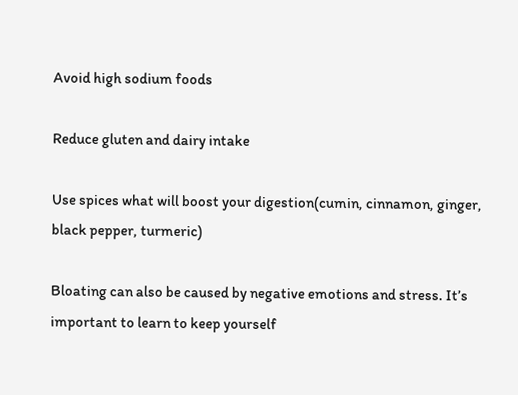Avoid high sodium foods

Reduce gluten and dairy intake

Use spices what will boost your digestion(cumin, cinnamon, ginger, black pepper, turmeric)

Bloating can also be caused by negative emotions and stress. It’s important to learn to keep yourself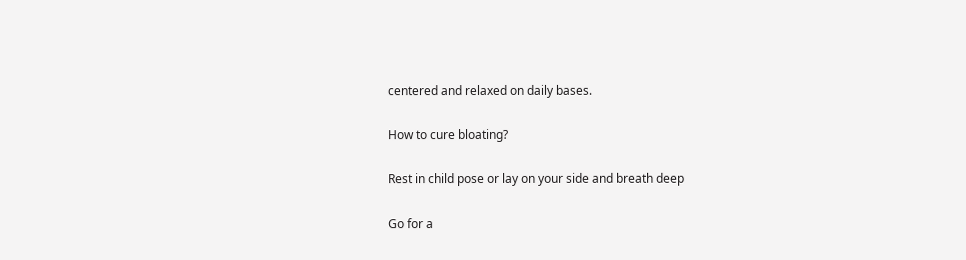centered and relaxed on daily bases.

How to cure bloating?

Rest in child pose or lay on your side and breath deep

Go for a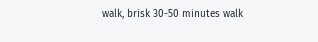walk, brisk 30-50 minutes walk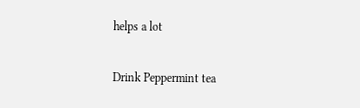helps a lot

Drink Peppermint tea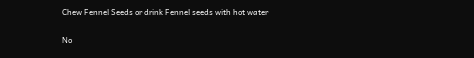Chew Fennel Seeds or drink Fennel seeds with hot water

No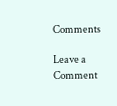Comments

Leave a Comment